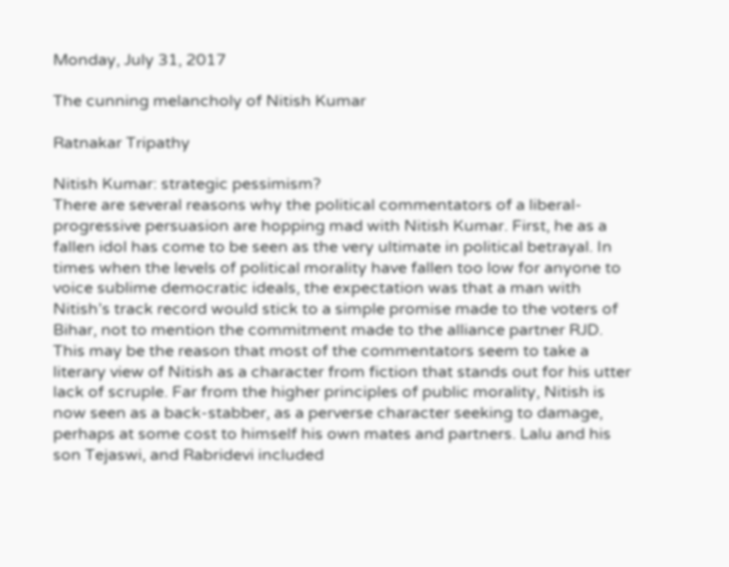Monday, July 31, 2017

The cunning melancholy of Nitish Kumar

Ratnakar Tripathy

Nitish Kumar: strategic pessimism?
There are several reasons why the political commentators of a liberal-progressive persuasion are hopping mad with Nitish Kumar. First, he as a fallen idol has come to be seen as the very ultimate in political betrayal. In times when the levels of political morality have fallen too low for anyone to voice sublime democratic ideals, the expectation was that a man with Nitish’s track record would stick to a simple promise made to the voters of Bihar, not to mention the commitment made to the alliance partner RJD. This may be the reason that most of the commentators seem to take a literary view of Nitish as a character from fiction that stands out for his utter lack of scruple. Far from the higher principles of public morality, Nitish is now seen as a back-stabber, as a perverse character seeking to damage, perhaps at some cost to himself his own mates and partners. Lalu and his son Tejaswi, and Rabridevi included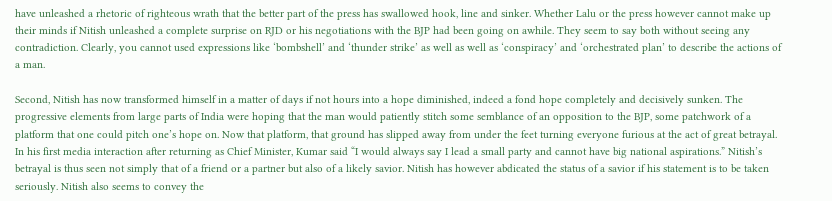have unleashed a rhetoric of righteous wrath that the better part of the press has swallowed hook, line and sinker. Whether Lalu or the press however cannot make up their minds if Nitish unleashed a complete surprise on RJD or his negotiations with the BJP had been going on awhile. They seem to say both without seeing any contradiction. Clearly, you cannot used expressions like ‘bombshell’ and ‘thunder strike’ as well as well as ‘conspiracy’ and ‘orchestrated plan’ to describe the actions of a man.

Second, Nitish has now transformed himself in a matter of days if not hours into a hope diminished, indeed a fond hope completely and decisively sunken. The progressive elements from large parts of India were hoping that the man would patiently stitch some semblance of an opposition to the BJP, some patchwork of a platform that one could pitch one’s hope on. Now that platform, that ground has slipped away from under the feet turning everyone furious at the act of great betrayal. In his first media interaction after returning as Chief Minister, Kumar said “I would always say I lead a small party and cannot have big national aspirations.” Nitish’s betrayal is thus seen not simply that of a friend or a partner but also of a likely savior. Nitish has however abdicated the status of a savior if his statement is to be taken seriously. Nitish also seems to convey the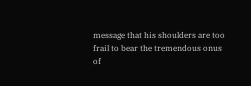message that his shoulders are too frail to bear the tremendous onus of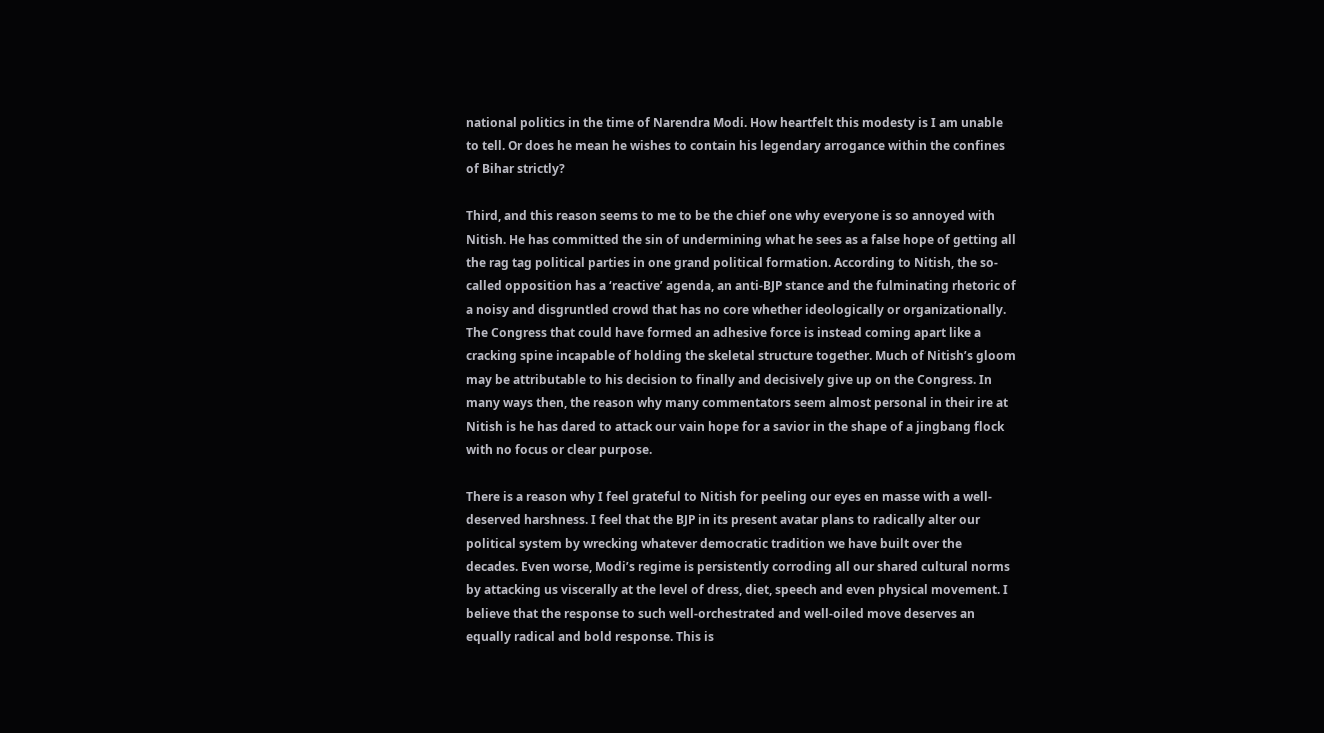national politics in the time of Narendra Modi. How heartfelt this modesty is I am unable to tell. Or does he mean he wishes to contain his legendary arrogance within the confines of Bihar strictly?

Third, and this reason seems to me to be the chief one why everyone is so annoyed with Nitish. He has committed the sin of undermining what he sees as a false hope of getting all the rag tag political parties in one grand political formation. According to Nitish, the so-called opposition has a ‘reactive’ agenda, an anti-BJP stance and the fulminating rhetoric of a noisy and disgruntled crowd that has no core whether ideologically or organizationally. The Congress that could have formed an adhesive force is instead coming apart like a cracking spine incapable of holding the skeletal structure together. Much of Nitish’s gloom may be attributable to his decision to finally and decisively give up on the Congress. In many ways then, the reason why many commentators seem almost personal in their ire at Nitish is he has dared to attack our vain hope for a savior in the shape of a jingbang flock with no focus or clear purpose.

There is a reason why I feel grateful to Nitish for peeling our eyes en masse with a well-deserved harshness. I feel that the BJP in its present avatar plans to radically alter our political system by wrecking whatever democratic tradition we have built over the decades. Even worse, Modi’s regime is persistently corroding all our shared cultural norms by attacking us viscerally at the level of dress, diet, speech and even physical movement. I believe that the response to such well-orchestrated and well-oiled move deserves an equally radical and bold response. This is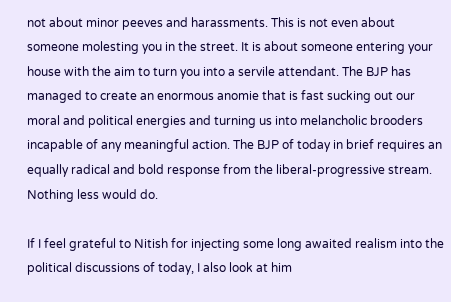not about minor peeves and harassments. This is not even about someone molesting you in the street. It is about someone entering your house with the aim to turn you into a servile attendant. The BJP has managed to create an enormous anomie that is fast sucking out our moral and political energies and turning us into melancholic brooders incapable of any meaningful action. The BJP of today in brief requires an equally radical and bold response from the liberal-progressive stream. Nothing less would do.

If I feel grateful to Nitish for injecting some long awaited realism into the political discussions of today, I also look at him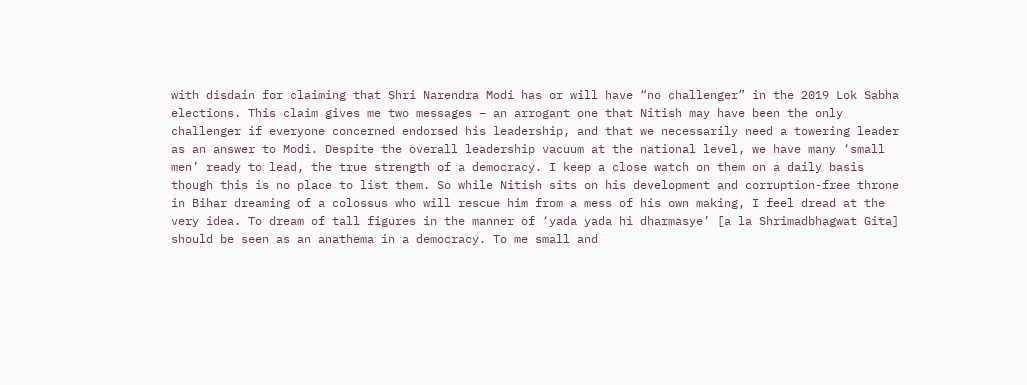with disdain for claiming that Shri Narendra Modi has or will have “no challenger” in the 2019 Lok Sabha elections. This claim gives me two messages – an arrogant one that Nitish may have been the only challenger if everyone concerned endorsed his leadership, and that we necessarily need a towering leader as an answer to Modi. Despite the overall leadership vacuum at the national level, we have many ‘small men’ ready to lead, the true strength of a democracy. I keep a close watch on them on a daily basis though this is no place to list them. So while Nitish sits on his development and corruption-free throne in Bihar dreaming of a colossus who will rescue him from a mess of his own making, I feel dread at the very idea. To dream of tall figures in the manner of ‘yada yada hi dharmasye’ [a la Shrimadbhagwat Gita] should be seen as an anathema in a democracy. To me small and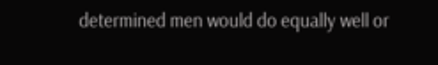determined men would do equally well or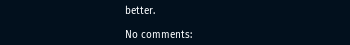better.

No comments: